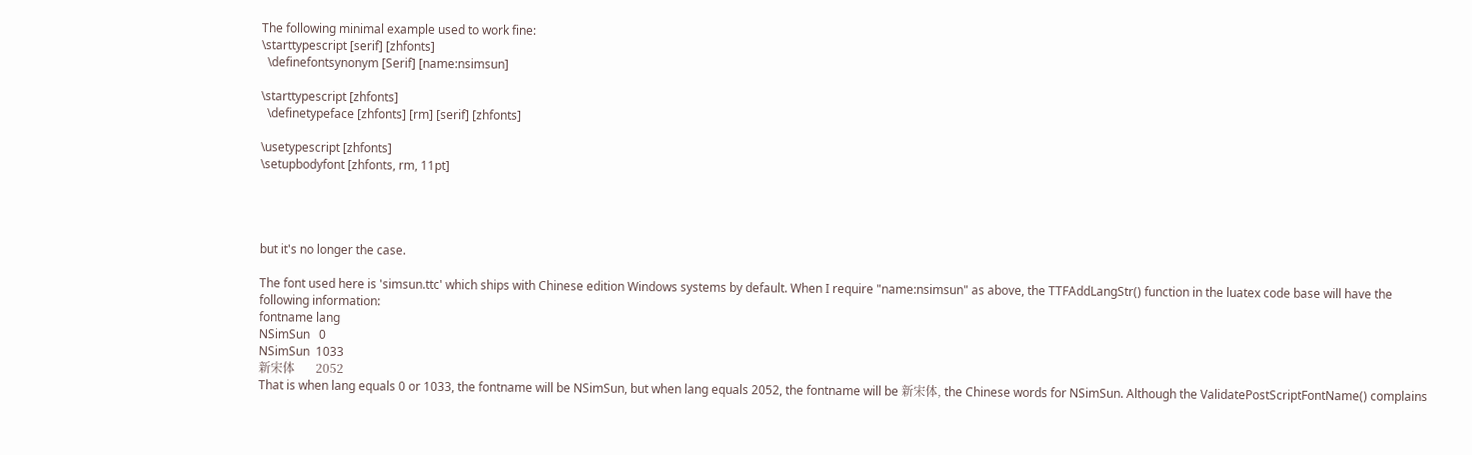The following minimal example used to work fine:
\starttypescript [serif] [zhfonts]
  \definefontsynonym [Serif] [name:nsimsun]

\starttypescript [zhfonts]
  \definetypeface [zhfonts] [rm] [serif] [zhfonts]

\usetypescript [zhfonts]
\setupbodyfont [zhfonts, rm, 11pt]




but it's no longer the case.

The font used here is 'simsun.ttc' which ships with Chinese edition Windows systems by default. When I require "name:nsimsun" as above, the TTFAddLangStr() function in the luatex code base will have the following information:
fontname lang
NSimSun   0
NSimSun  1033
新宋体       2052
That is when lang equals 0 or 1033, the fontname will be NSimSun, but when lang equals 2052, the fontname will be 新宋体, the Chinese words for NSimSun. Although the ValidatePostScriptFontName() complains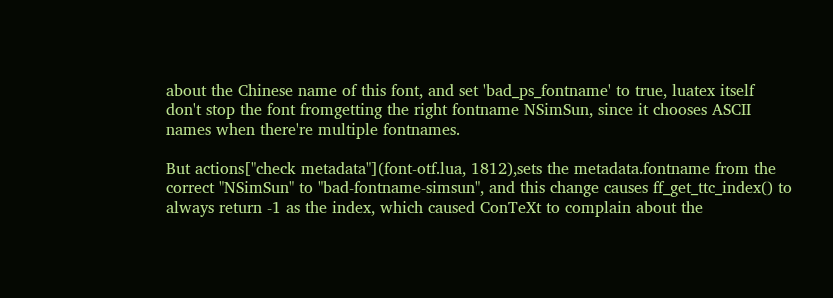about the Chinese name of this font, and set 'bad_ps_fontname' to true, luatex itself don't stop the font fromgetting the right fontname NSimSun, since it chooses ASCII names when there're multiple fontnames.

But actions["check metadata"](font-otf.lua, 1812),sets the metadata.fontname from the correct "NSimSun" to "bad-fontname-simsun", and this change causes ff_get_ttc_index() to always return -1 as the index, which caused ConTeXt to complain about the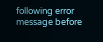following error message before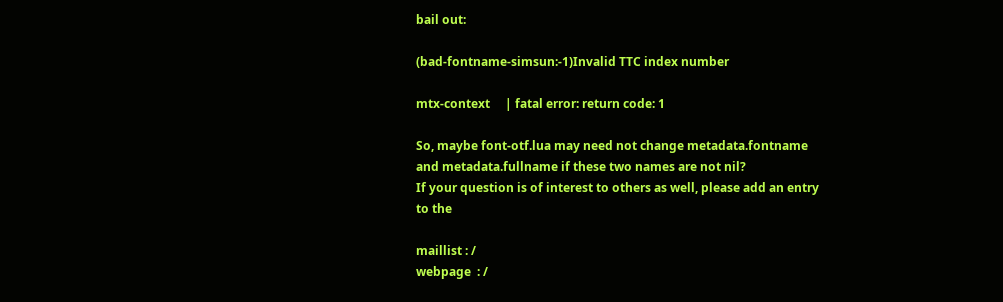bail out:

(bad-fontname-simsun:-1)Invalid TTC index number

mtx-context     | fatal error: return code: 1

So, maybe font-otf.lua may need not change metadata.fontname and metadata.fullname if these two names are not nil?
If your question is of interest to others as well, please add an entry to the

maillist : /
webpage  : /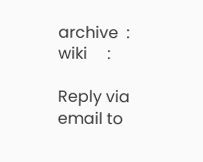archive  :
wiki     :

Reply via email to